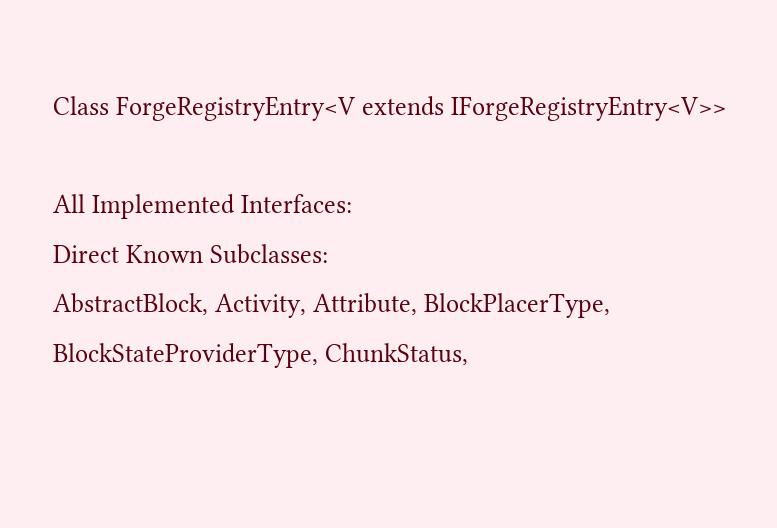Class ForgeRegistryEntry<V extends IForgeRegistryEntry<V>>

All Implemented Interfaces:
Direct Known Subclasses:
AbstractBlock, Activity, Attribute, BlockPlacerType, BlockStateProviderType, ChunkStatus,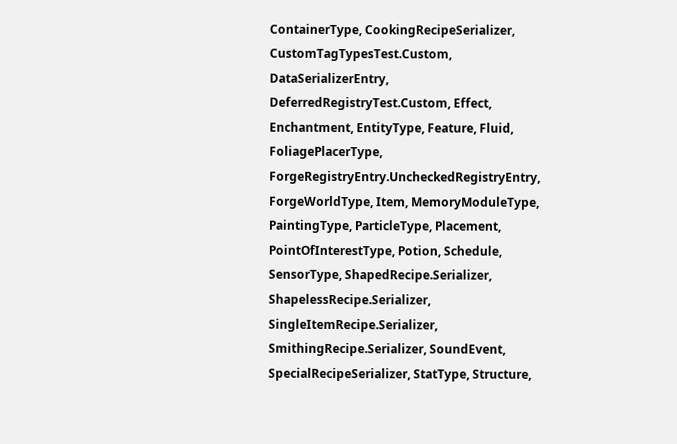ContainerType, CookingRecipeSerializer, CustomTagTypesTest.Custom, DataSerializerEntry, DeferredRegistryTest.Custom, Effect, Enchantment, EntityType, Feature, Fluid, FoliagePlacerType, ForgeRegistryEntry.UncheckedRegistryEntry, ForgeWorldType, Item, MemoryModuleType, PaintingType, ParticleType, Placement, PointOfInterestType, Potion, Schedule, SensorType, ShapedRecipe.Serializer, ShapelessRecipe.Serializer, SingleItemRecipe.Serializer, SmithingRecipe.Serializer, SoundEvent, SpecialRecipeSerializer, StatType, Structure,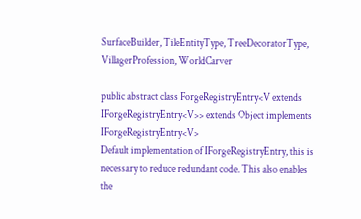SurfaceBuilder, TileEntityType, TreeDecoratorType, VillagerProfession, WorldCarver

public abstract class ForgeRegistryEntry<V extends IForgeRegistryEntry<V>> extends Object implements IForgeRegistryEntry<V>
Default implementation of IForgeRegistryEntry, this is necessary to reduce redundant code. This also enables the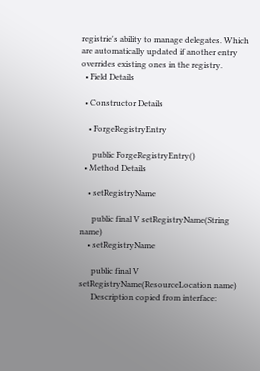registrie's ability to manage delegates. Which are automatically updated if another entry overrides existing ones in the registry.
  • Field Details

  • Constructor Details

    • ForgeRegistryEntry

      public ForgeRegistryEntry()
  • Method Details

    • setRegistryName

      public final V setRegistryName(String name)
    • setRegistryName

      public final V setRegistryName(ResourceLocation name)
      Description copied from interface: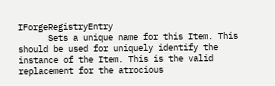IForgeRegistryEntry
      Sets a unique name for this Item. This should be used for uniquely identify the instance of the Item. This is the valid replacement for the atrocious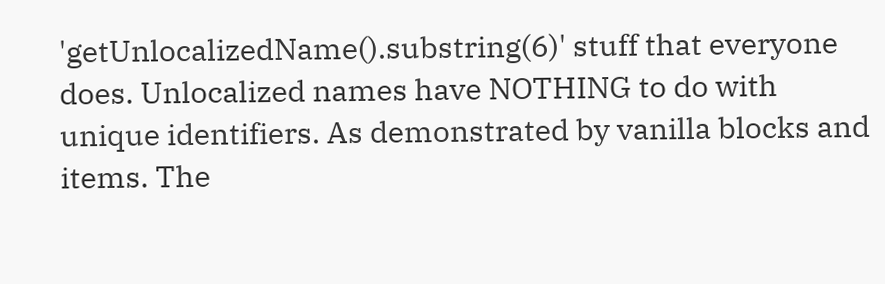'getUnlocalizedName().substring(6)' stuff that everyone does. Unlocalized names have NOTHING to do with unique identifiers. As demonstrated by vanilla blocks and items. The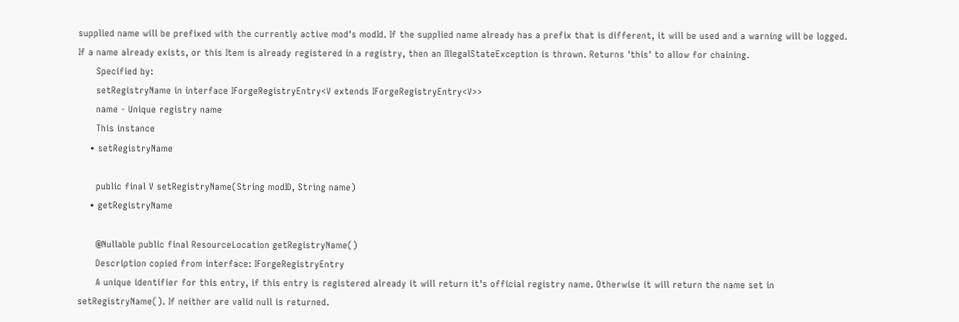supplied name will be prefixed with the currently active mod's modId. If the supplied name already has a prefix that is different, it will be used and a warning will be logged. If a name already exists, or this Item is already registered in a registry, then an IllegalStateException is thrown. Returns 'this' to allow for chaining.
      Specified by:
      setRegistryName in interface IForgeRegistryEntry<V extends IForgeRegistryEntry<V>>
      name - Unique registry name
      This instance
    • setRegistryName

      public final V setRegistryName(String modID, String name)
    • getRegistryName

      @Nullable public final ResourceLocation getRegistryName()
      Description copied from interface: IForgeRegistryEntry
      A unique identifier for this entry, if this entry is registered already it will return it's official registry name. Otherwise it will return the name set in setRegistryName(). If neither are valid null is returned.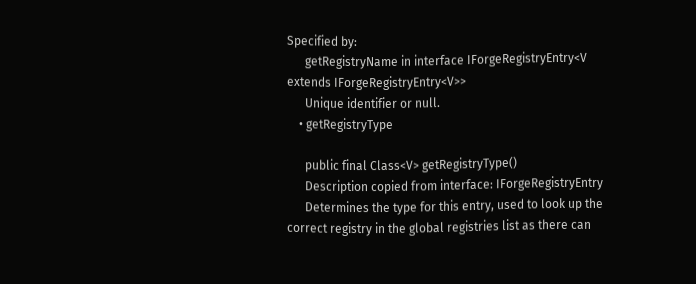Specified by:
      getRegistryName in interface IForgeRegistryEntry<V extends IForgeRegistryEntry<V>>
      Unique identifier or null.
    • getRegistryType

      public final Class<V> getRegistryType()
      Description copied from interface: IForgeRegistryEntry
      Determines the type for this entry, used to look up the correct registry in the global registries list as there can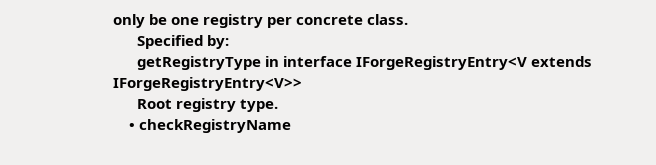only be one registry per concrete class.
      Specified by:
      getRegistryType in interface IForgeRegistryEntry<V extends IForgeRegistryEntry<V>>
      Root registry type.
    • checkRegistryName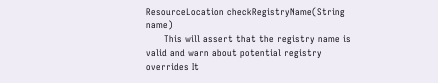ResourceLocation checkRegistryName(String name)
      This will assert that the registry name is valid and warn about potential registry overrides It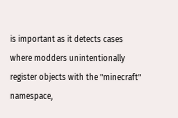is important as it detects cases where modders unintentionally register objects with the "minecraft" namespace,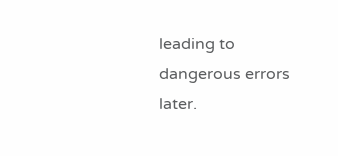leading to dangerous errors later.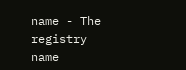name - The registry name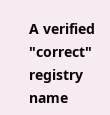A verified "correct" registry name